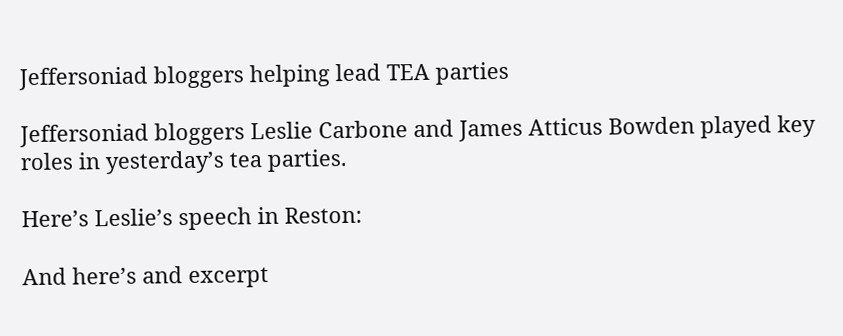Jeffersoniad bloggers helping lead TEA parties

Jeffersoniad bloggers Leslie Carbone and James Atticus Bowden played key roles in yesterday’s tea parties.

Here’s Leslie’s speech in Reston:

And here’s and excerpt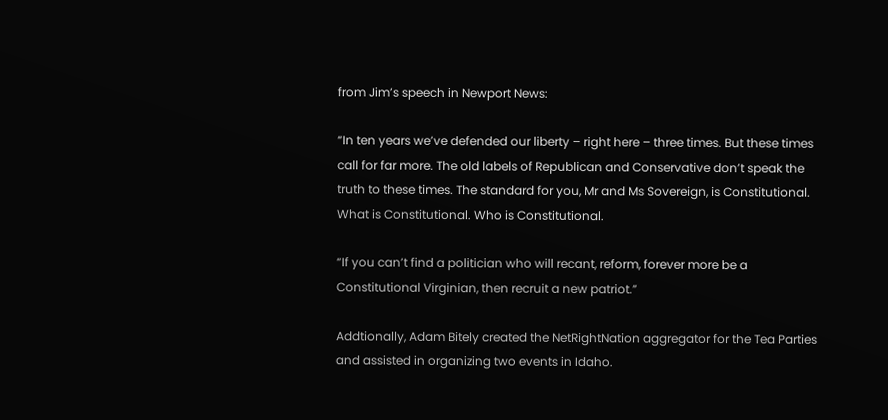from Jim’s speech in Newport News:

“In ten years we’ve defended our liberty – right here – three times. But these times call for far more. The old labels of Republican and Conservative don’t speak the truth to these times. The standard for you, Mr and Ms Sovereign, is Constitutional. What is Constitutional. Who is Constitutional.

“If you can’t find a politician who will recant, reform, forever more be a Constitutional Virginian, then recruit a new patriot.”

Addtionally, Adam Bitely created the NetRightNation aggregator for the Tea Parties and assisted in organizing two events in Idaho.